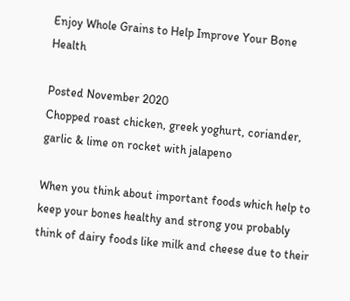Enjoy Whole Grains to Help Improve Your Bone Health

Posted November 2020
Chopped roast chicken, greek yoghurt, coriander, garlic & lime on rocket with jalapeno

When you think about important foods which help to keep your bones healthy and strong you probably think of dairy foods like milk and cheese due to their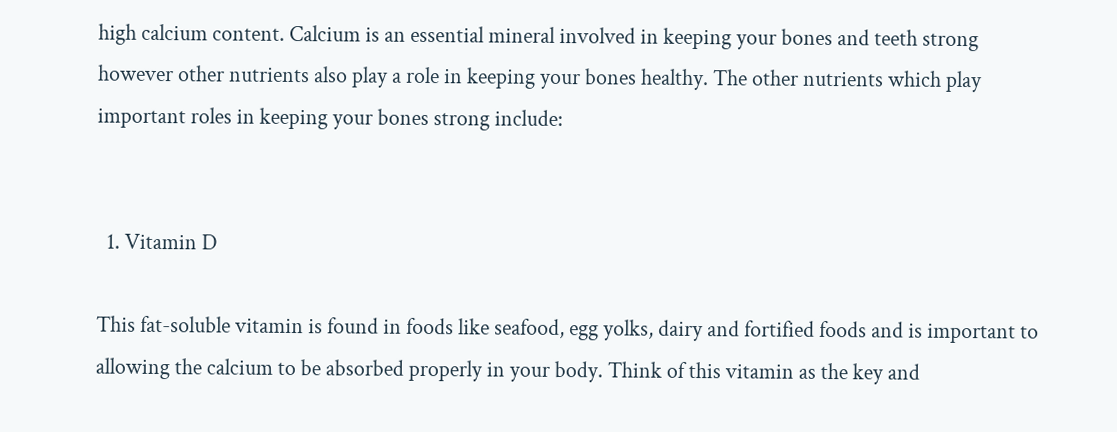high calcium content. Calcium is an essential mineral involved in keeping your bones and teeth strong however other nutrients also play a role in keeping your bones healthy. The other nutrients which play important roles in keeping your bones strong include:


  1. Vitamin D

This fat-soluble vitamin is found in foods like seafood, egg yolks, dairy and fortified foods and is important to allowing the calcium to be absorbed properly in your body. Think of this vitamin as the key and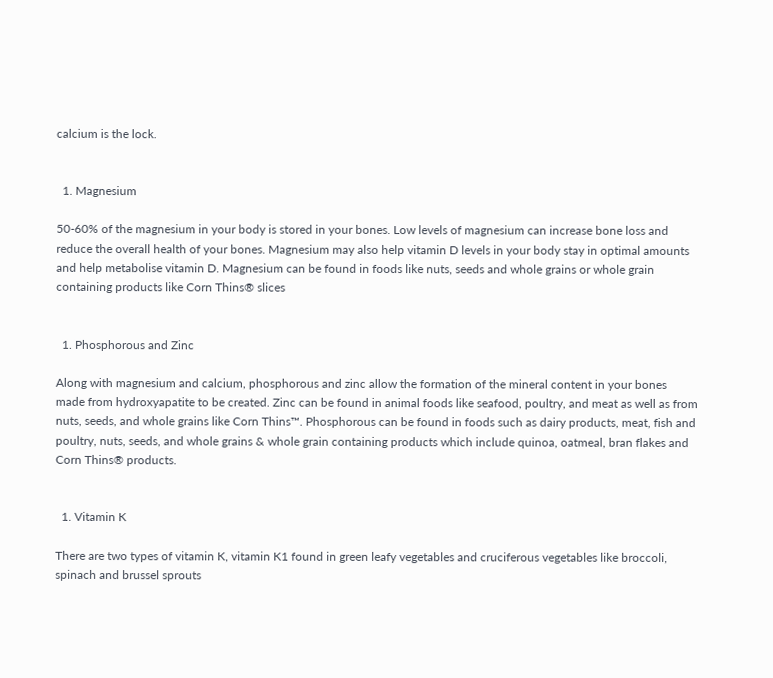calcium is the lock.


  1. Magnesium

50-60% of the magnesium in your body is stored in your bones. Low levels of magnesium can increase bone loss and reduce the overall health of your bones. Magnesium may also help vitamin D levels in your body stay in optimal amounts and help metabolise vitamin D. Magnesium can be found in foods like nuts, seeds and whole grains or whole grain containing products like Corn Thins® slices


  1. Phosphorous and Zinc

Along with magnesium and calcium, phosphorous and zinc allow the formation of the mineral content in your bones made from hydroxyapatite to be created. Zinc can be found in animal foods like seafood, poultry, and meat as well as from nuts, seeds, and whole grains like Corn Thins™. Phosphorous can be found in foods such as dairy products, meat, fish and poultry, nuts, seeds, and whole grains & whole grain containing products which include quinoa, oatmeal, bran flakes and Corn Thins® products.


  1. Vitamin K

There are two types of vitamin K, vitamin K1 found in green leafy vegetables and cruciferous vegetables like broccoli, spinach and brussel sprouts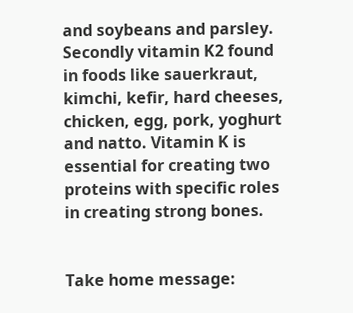and soybeans and parsley. Secondly vitamin K2 found in foods like sauerkraut, kimchi, kefir, hard cheeses, chicken, egg, pork, yoghurt and natto. Vitamin K is essential for creating two proteins with specific roles in creating strong bones.


Take home message: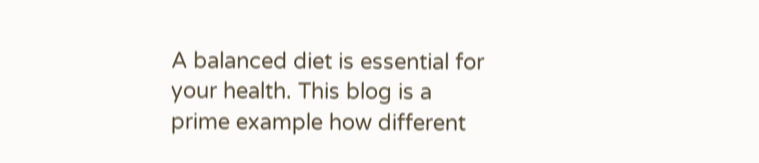A balanced diet is essential for your health. This blog is a prime example how different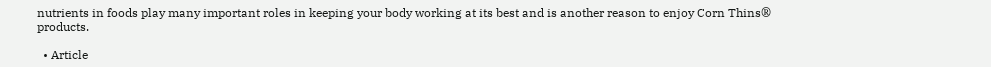nutrients in foods play many important roles in keeping your body working at its best and is another reason to enjoy Corn Thins® products.

  • Article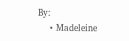By:
    • Madeleine